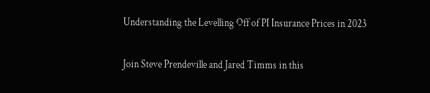Understanding the Levelling Off of PI Insurance Prices in 2023

Join Steve Prendeville and Jared Timms in this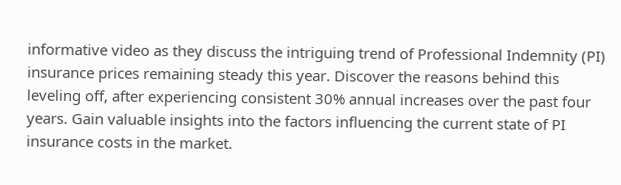informative video as they discuss the intriguing trend of Professional Indemnity (PI) insurance prices remaining steady this year. Discover the reasons behind this leveling off, after experiencing consistent 30% annual increases over the past four years. Gain valuable insights into the factors influencing the current state of PI insurance costs in the market.